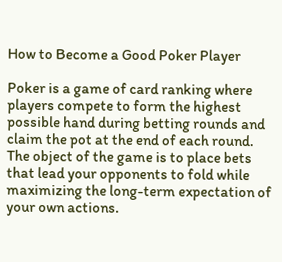How to Become a Good Poker Player

Poker is a game of card ranking where players compete to form the highest possible hand during betting rounds and claim the pot at the end of each round. The object of the game is to place bets that lead your opponents to fold while maximizing the long-term expectation of your own actions.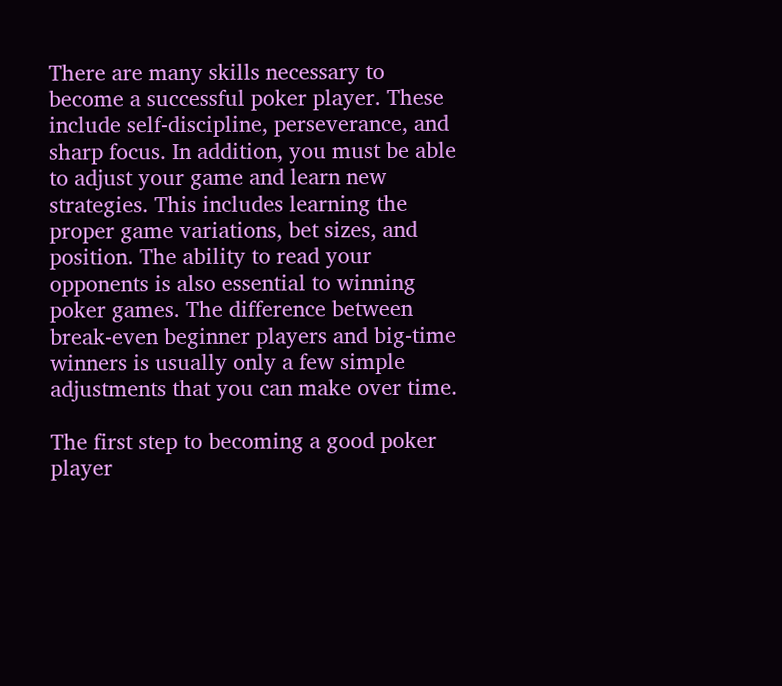There are many skills necessary to become a successful poker player. These include self-discipline, perseverance, and sharp focus. In addition, you must be able to adjust your game and learn new strategies. This includes learning the proper game variations, bet sizes, and position. The ability to read your opponents is also essential to winning poker games. The difference between break-even beginner players and big-time winners is usually only a few simple adjustments that you can make over time.

The first step to becoming a good poker player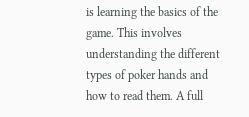is learning the basics of the game. This involves understanding the different types of poker hands and how to read them. A full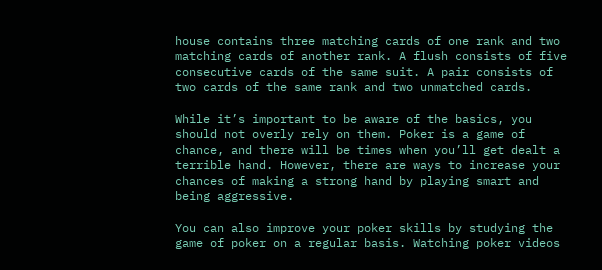house contains three matching cards of one rank and two matching cards of another rank. A flush consists of five consecutive cards of the same suit. A pair consists of two cards of the same rank and two unmatched cards.

While it’s important to be aware of the basics, you should not overly rely on them. Poker is a game of chance, and there will be times when you’ll get dealt a terrible hand. However, there are ways to increase your chances of making a strong hand by playing smart and being aggressive.

You can also improve your poker skills by studying the game of poker on a regular basis. Watching poker videos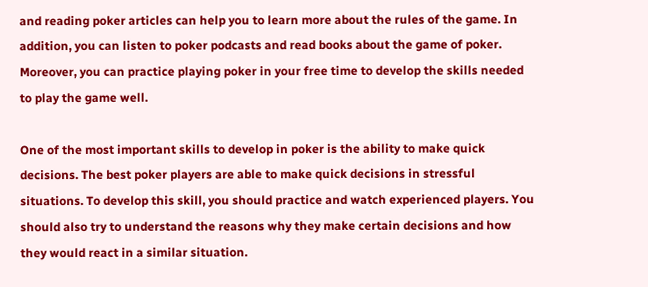and reading poker articles can help you to learn more about the rules of the game. In addition, you can listen to poker podcasts and read books about the game of poker. Moreover, you can practice playing poker in your free time to develop the skills needed to play the game well.

One of the most important skills to develop in poker is the ability to make quick decisions. The best poker players are able to make quick decisions in stressful situations. To develop this skill, you should practice and watch experienced players. You should also try to understand the reasons why they make certain decisions and how they would react in a similar situation.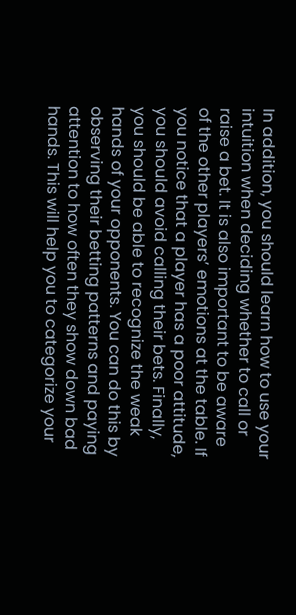In addition, you should learn how to use your intuition when deciding whether to call or raise a bet. It is also important to be aware of the other players’ emotions at the table. If you notice that a player has a poor attitude, you should avoid calling their bets. Finally, you should be able to recognize the weak hands of your opponents. You can do this by observing their betting patterns and paying attention to how often they show down bad hands. This will help you to categorize your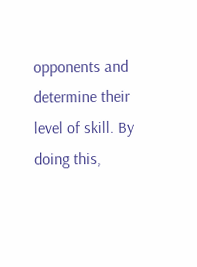opponents and determine their level of skill. By doing this,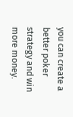you can create a better poker strategy and win more money.